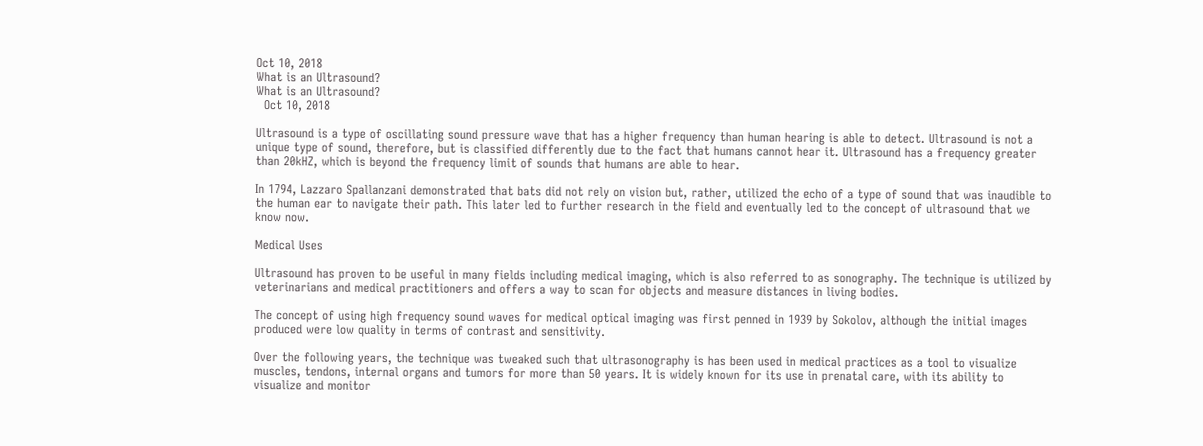Oct 10, 2018
What is an Ultrasound?
What is an Ultrasound?
  Oct 10, 2018

Ultrasound is a type of oscillating sound pressure wave that has a higher frequency than human hearing is able to detect. Ultrasound is not a unique type of sound, therefore, but is classified differently due to the fact that humans cannot hear it. Ultrasound has a frequency greater than 20kHZ, which is beyond the frequency limit of sounds that humans are able to hear.

In 1794, Lazzaro Spallanzani demonstrated that bats did not rely on vision but, rather, utilized the echo of a type of sound that was inaudible to the human ear to navigate their path. This later led to further research in the field and eventually led to the concept of ultrasound that we know now.

Medical Uses

Ultrasound has proven to be useful in many fields including medical imaging, which is also referred to as sonography. The technique is utilized by veterinarians and medical practitioners and offers a way to scan for objects and measure distances in living bodies.

The concept of using high frequency sound waves for medical optical imaging was first penned in 1939 by Sokolov, although the initial images produced were low quality in terms of contrast and sensitivity.

Over the following years, the technique was tweaked such that ultrasonography is has been used in medical practices as a tool to visualize muscles, tendons, internal organs and tumors for more than 50 years. It is widely known for its use in prenatal care, with its ability to visualize and monitor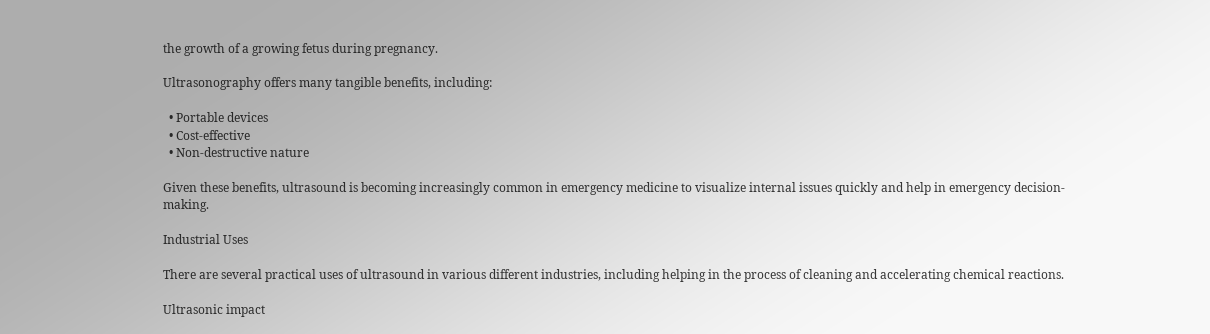the growth of a growing fetus during pregnancy.

Ultrasonography offers many tangible benefits, including:

  • Portable devices
  • Cost-effective
  • Non-destructive nature

Given these benefits, ultrasound is becoming increasingly common in emergency medicine to visualize internal issues quickly and help in emergency decision-making.

Industrial Uses

There are several practical uses of ultrasound in various different industries, including helping in the process of cleaning and accelerating chemical reactions.

Ultrasonic impact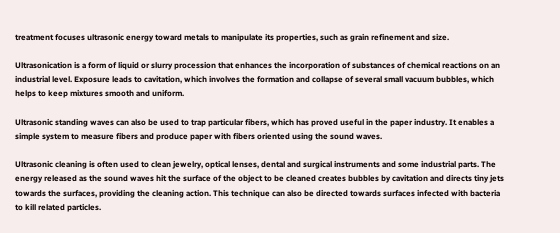treatment focuses ultrasonic energy toward metals to manipulate its properties, such as grain refinement and size.

Ultrasonication is a form of liquid or slurry procession that enhances the incorporation of substances of chemical reactions on an industrial level. Exposure leads to cavitation, which involves the formation and collapse of several small vacuum bubbles, which helps to keep mixtures smooth and uniform.

Ultrasonic standing waves can also be used to trap particular fibers, which has proved useful in the paper industry. It enables a simple system to measure fibers and produce paper with fibers oriented using the sound waves.

Ultrasonic cleaning is often used to clean jewelry, optical lenses, dental and surgical instruments and some industrial parts. The energy released as the sound waves hit the surface of the object to be cleaned creates bubbles by cavitation and directs tiny jets towards the surfaces, providing the cleaning action. This technique can also be directed towards surfaces infected with bacteria to kill related particles.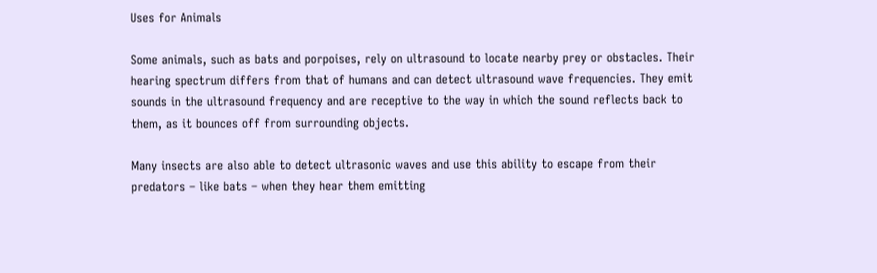Uses for Animals

Some animals, such as bats and porpoises, rely on ultrasound to locate nearby prey or obstacles. Their hearing spectrum differs from that of humans and can detect ultrasound wave frequencies. They emit sounds in the ultrasound frequency and are receptive to the way in which the sound reflects back to them, as it bounces off from surrounding objects.

Many insects are also able to detect ultrasonic waves and use this ability to escape from their predators – like bats – when they hear them emitting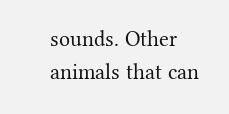sounds. Other animals that can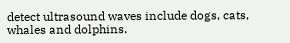detect ultrasound waves include dogs, cats, whales and dolphins.